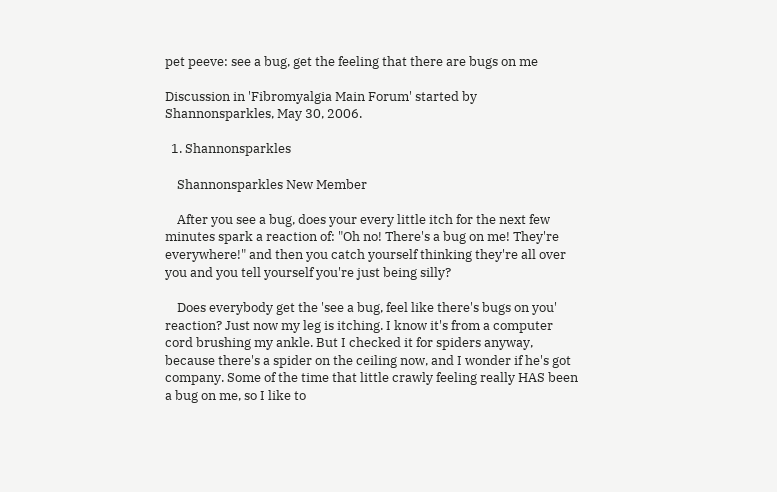pet peeve: see a bug, get the feeling that there are bugs on me

Discussion in 'Fibromyalgia Main Forum' started by Shannonsparkles, May 30, 2006.

  1. Shannonsparkles

    Shannonsparkles New Member

    After you see a bug, does your every little itch for the next few minutes spark a reaction of: "Oh no! There's a bug on me! They're everywhere!" and then you catch yourself thinking they're all over you and you tell yourself you're just being silly?

    Does everybody get the 'see a bug, feel like there's bugs on you' reaction? Just now my leg is itching. I know it's from a computer cord brushing my ankle. But I checked it for spiders anyway, because there's a spider on the ceiling now, and I wonder if he's got company. Some of the time that little crawly feeling really HAS been a bug on me, so I like to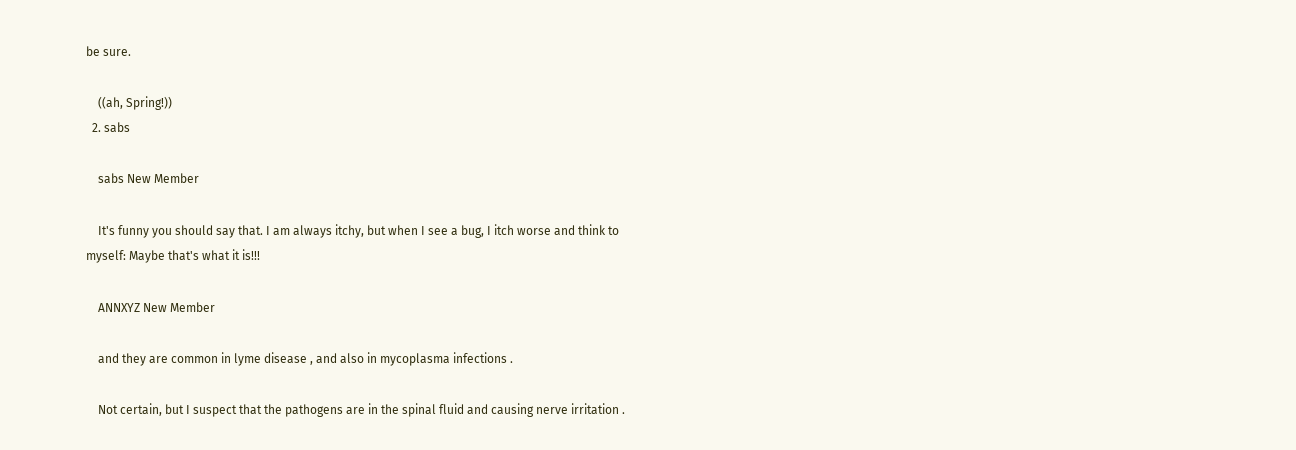be sure.

    ((ah, Spring!))
  2. sabs

    sabs New Member

    It's funny you should say that. I am always itchy, but when I see a bug, I itch worse and think to myself: Maybe that's what it is!!!

    ANNXYZ New Member

    and they are common in lyme disease , and also in mycoplasma infections .

    Not certain, but I suspect that the pathogens are in the spinal fluid and causing nerve irritation .